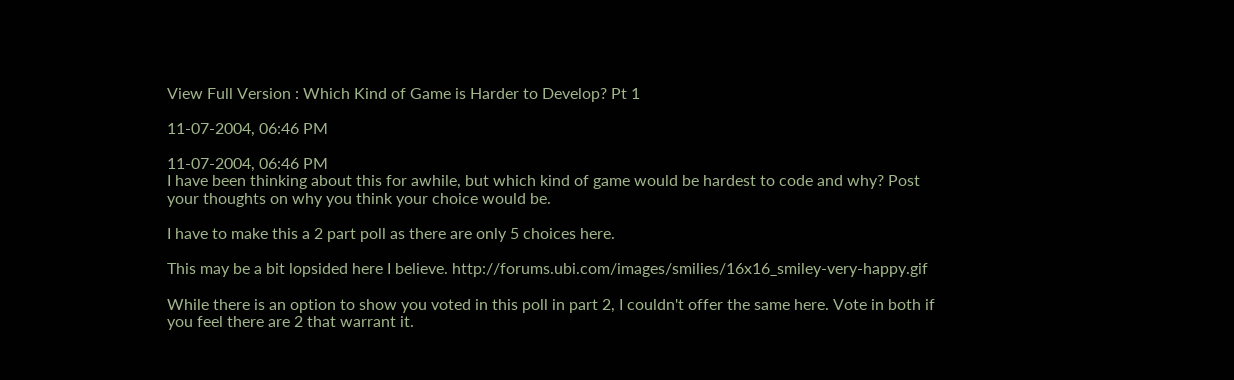View Full Version : Which Kind of Game is Harder to Develop? Pt 1

11-07-2004, 06:46 PM

11-07-2004, 06:46 PM
I have been thinking about this for awhile, but which kind of game would be hardest to code and why? Post your thoughts on why you think your choice would be.

I have to make this a 2 part poll as there are only 5 choices here.

This may be a bit lopsided here I believe. http://forums.ubi.com/images/smilies/16x16_smiley-very-happy.gif

While there is an option to show you voted in this poll in part 2, I couldn't offer the same here. Vote in both if you feel there are 2 that warrant it.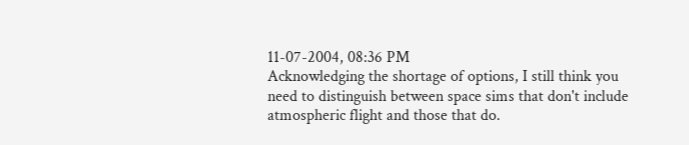11-07-2004, 08:36 PM
Acknowledging the shortage of options, I still think you need to distinguish between space sims that don't include atmospheric flight and those that do.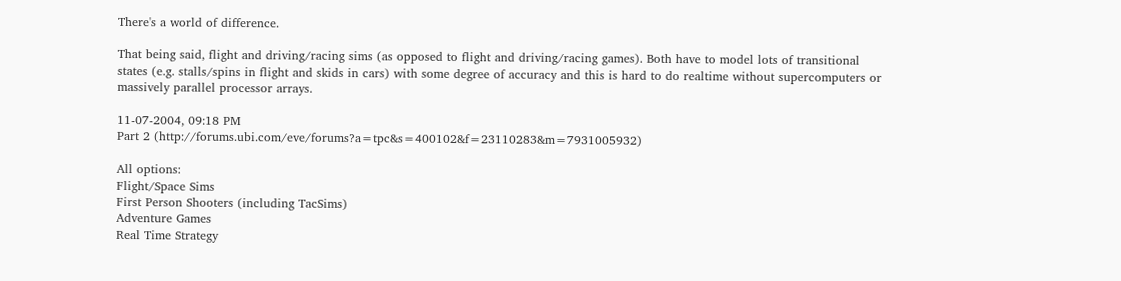There's a world of difference.

That being said, flight and driving/racing sims (as opposed to flight and driving/racing games). Both have to model lots of transitional states (e.g. stalls/spins in flight and skids in cars) with some degree of accuracy and this is hard to do realtime without supercomputers or massively parallel processor arrays.

11-07-2004, 09:18 PM
Part 2 (http://forums.ubi.com/eve/forums?a=tpc&s=400102&f=23110283&m=7931005932)

All options:
Flight/Space Sims
First Person Shooters (including TacSims)
Adventure Games
Real Time Strategy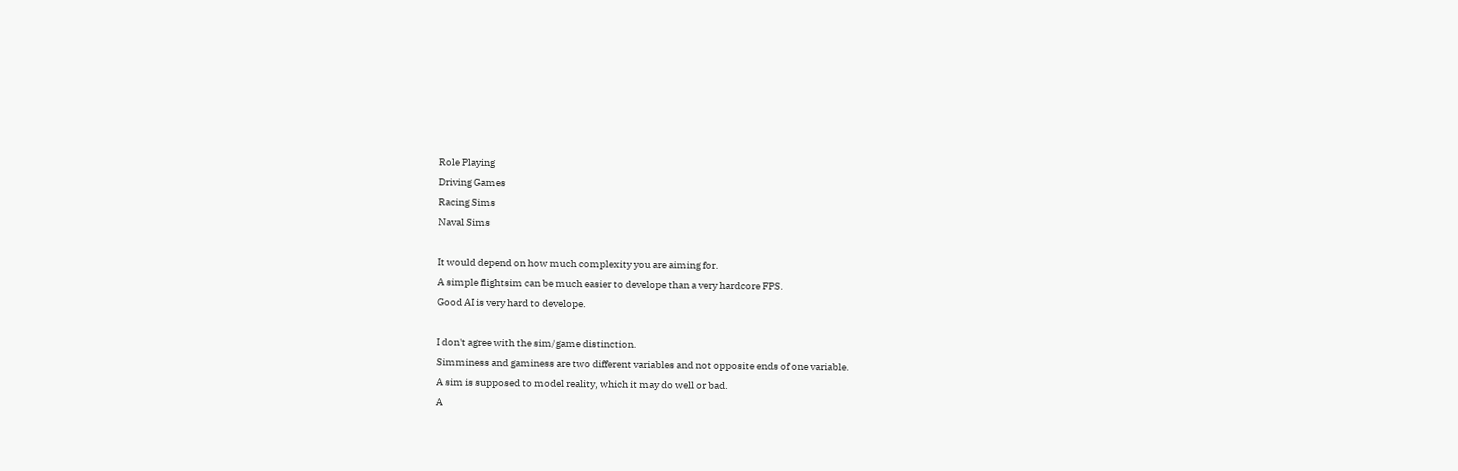Role Playing
Driving Games
Racing Sims
Naval Sims

It would depend on how much complexity you are aiming for.
A simple flightsim can be much easier to develope than a very hardcore FPS.
Good AI is very hard to develope.

I don't agree with the sim/game distinction.
Simminess and gaminess are two different variables and not opposite ends of one variable.
A sim is supposed to model reality, which it may do well or bad.
A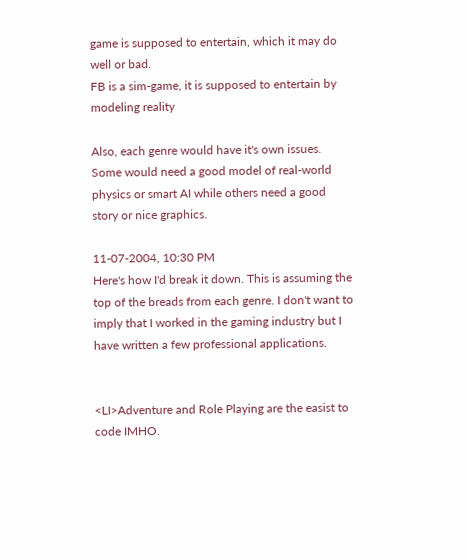game is supposed to entertain, which it may do well or bad.
FB is a sim-game, it is supposed to entertain by modeling reality

Also, each genre would have it's own issues.
Some would need a good model of real-world physics or smart AI while others need a good story or nice graphics.

11-07-2004, 10:30 PM
Here's how I'd break it down. This is assuming the top of the breads from each genre. I don't want to imply that I worked in the gaming industry but I have written a few professional applications.


<LI>Adventure and Role Playing are the easist to code IMHO.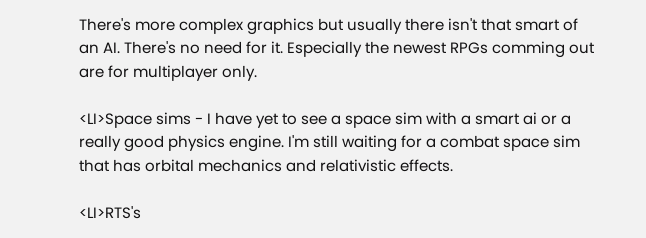There's more complex graphics but usually there isn't that smart of an AI. There's no need for it. Especially the newest RPGs comming out are for multiplayer only.

<LI>Space sims - I have yet to see a space sim with a smart ai or a really good physics engine. I'm still waiting for a combat space sim that has orbital mechanics and relativistic effects.

<LI>RTS's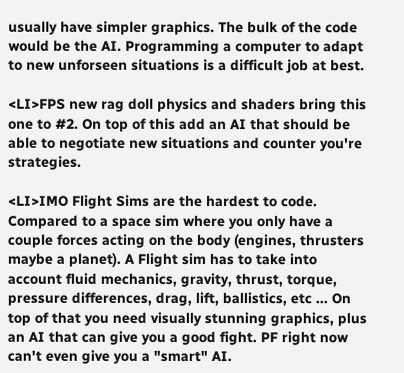usually have simpler graphics. The bulk of the code would be the AI. Programming a computer to adapt to new unforseen situations is a difficult job at best.

<LI>FPS new rag doll physics and shaders bring this one to #2. On top of this add an AI that should be able to negotiate new situations and counter you're strategies.

<LI>IMO Flight Sims are the hardest to code. Compared to a space sim where you only have a couple forces acting on the body (engines, thrusters maybe a planet). A Flight sim has to take into account fluid mechanics, gravity, thrust, torque, pressure differences, drag, lift, ballistics, etc ... On top of that you need visually stunning graphics, plus an AI that can give you a good fight. PF right now can't even give you a "smart" AI.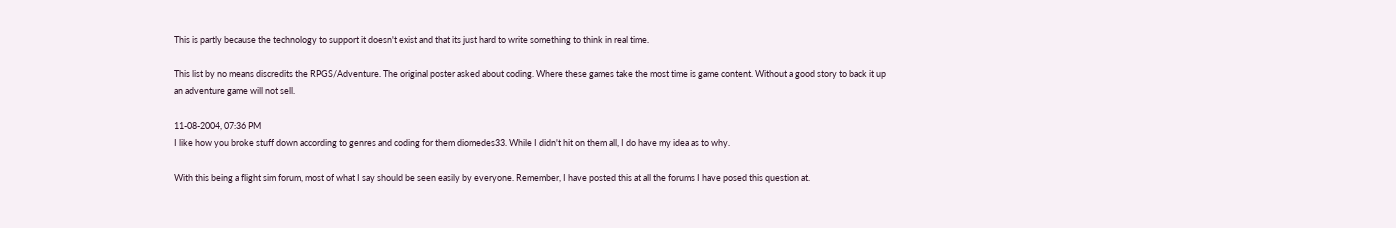This is partly because the technology to support it doesn't exist and that its just hard to write something to think in real time.

This list by no means discredits the RPGS/Adventure. The original poster asked about coding. Where these games take the most time is game content. Without a good story to back it up an adventure game will not sell.

11-08-2004, 07:36 PM
I like how you broke stuff down according to genres and coding for them diomedes33. While I didn't hit on them all, I do have my idea as to why.

With this being a flight sim forum, most of what I say should be seen easily by everyone. Remember, I have posted this at all the forums I have posed this question at.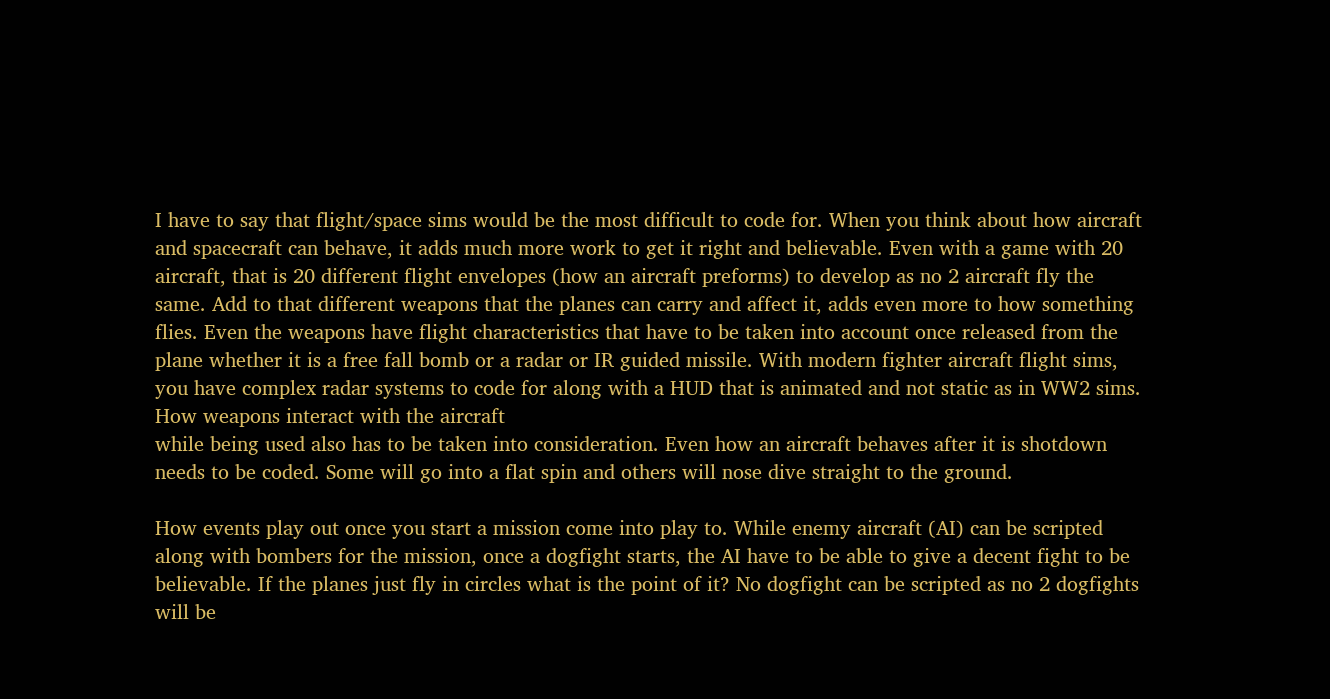I have to say that flight/space sims would be the most difficult to code for. When you think about how aircraft and spacecraft can behave, it adds much more work to get it right and believable. Even with a game with 20 aircraft, that is 20 different flight envelopes (how an aircraft preforms) to develop as no 2 aircraft fly the same. Add to that different weapons that the planes can carry and affect it, adds even more to how something flies. Even the weapons have flight characteristics that have to be taken into account once released from the plane whether it is a free fall bomb or a radar or IR guided missile. With modern fighter aircraft flight sims, you have complex radar systems to code for along with a HUD that is animated and not static as in WW2 sims. How weapons interact with the aircraft
while being used also has to be taken into consideration. Even how an aircraft behaves after it is shotdown needs to be coded. Some will go into a flat spin and others will nose dive straight to the ground.

How events play out once you start a mission come into play to. While enemy aircraft (AI) can be scripted along with bombers for the mission, once a dogfight starts, the AI have to be able to give a decent fight to be believable. If the planes just fly in circles what is the point of it? No dogfight can be scripted as no 2 dogfights will be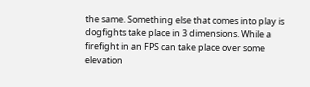the same. Something else that comes into play is dogfights take place in 3 dimensions. While a firefight in an FPS can take place over some elevation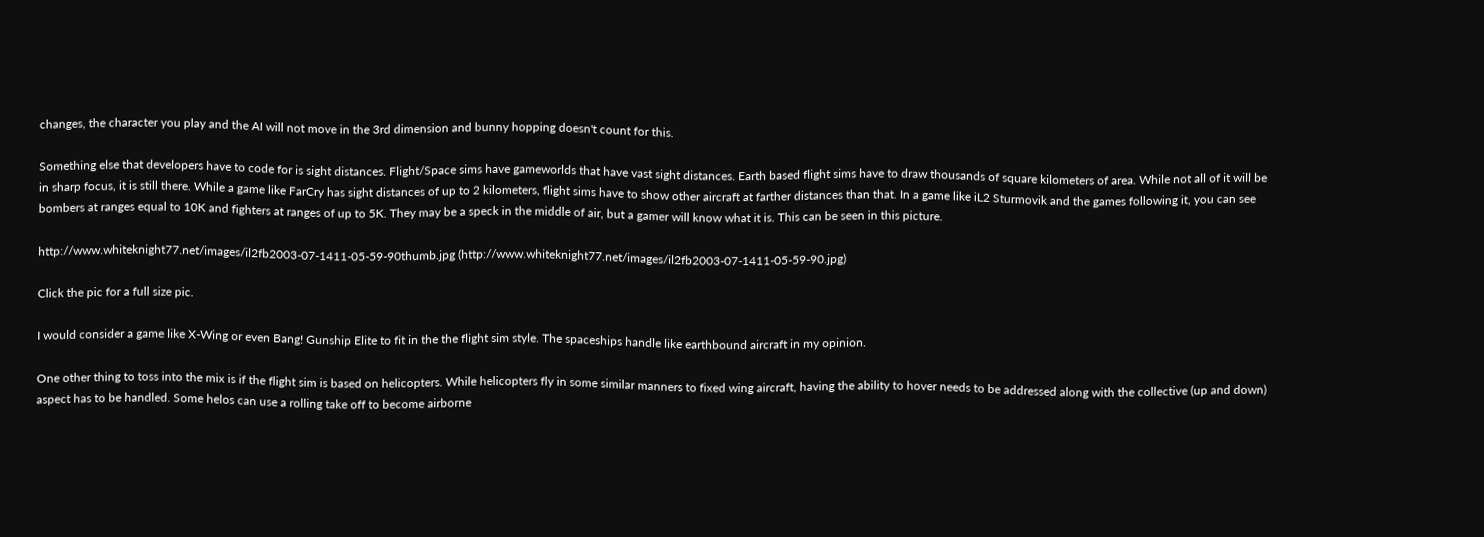changes, the character you play and the AI will not move in the 3rd dimension and bunny hopping doesn't count for this.

Something else that developers have to code for is sight distances. Flight/Space sims have gameworlds that have vast sight distances. Earth based flight sims have to draw thousands of square kilometers of area. While not all of it will be in sharp focus, it is still there. While a game like FarCry has sight distances of up to 2 kilometers, flight sims have to show other aircraft at farther distances than that. In a game like iL2 Sturmovik and the games following it, you can see bombers at ranges equal to 10K and fighters at ranges of up to 5K. They may be a speck in the middle of air, but a gamer will know what it is. This can be seen in this picture.

http://www.whiteknight77.net/images/il2fb2003-07-1411-05-59-90thumb.jpg (http://www.whiteknight77.net/images/il2fb2003-07-1411-05-59-90.jpg)

Click the pic for a full size pic.

I would consider a game like X-Wing or even Bang! Gunship Elite to fit in the the flight sim style. The spaceships handle like earthbound aircraft in my opinion.

One other thing to toss into the mix is if the flight sim is based on helicopters. While helicopters fly in some similar manners to fixed wing aircraft, having the ability to hover needs to be addressed along with the collective (up and down) aspect has to be handled. Some helos can use a rolling take off to become airborne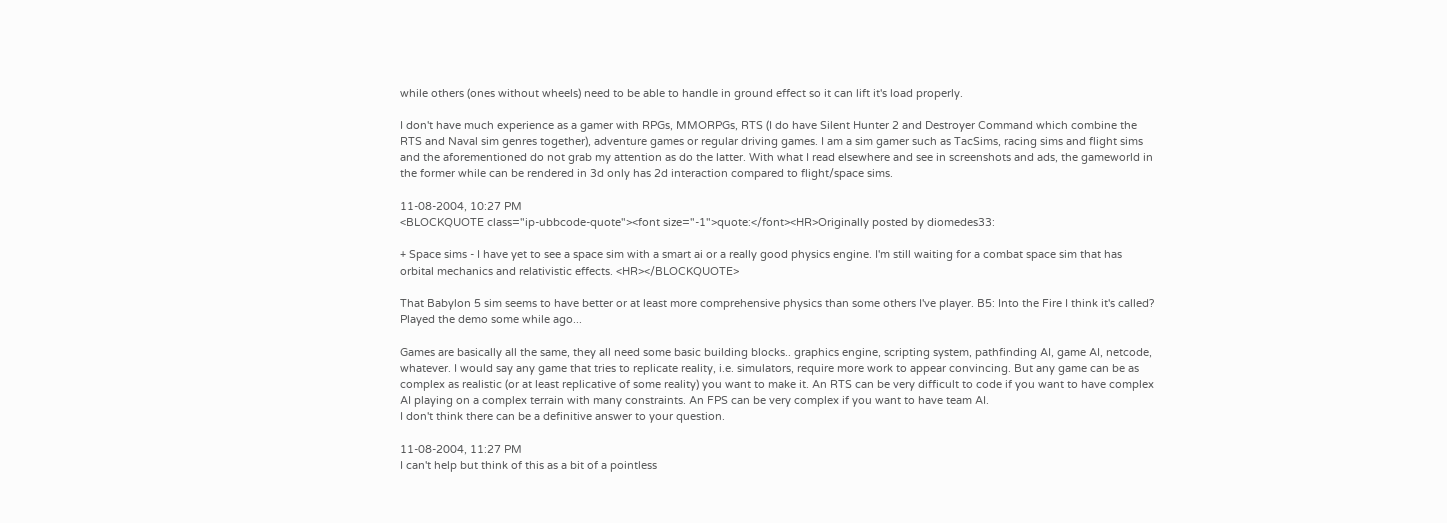while others (ones without wheels) need to be able to handle in ground effect so it can lift it's load properly.

I don't have much experience as a gamer with RPGs, MMORPGs, RTS (I do have Silent Hunter 2 and Destroyer Command which combine the RTS and Naval sim genres together), adventure games or regular driving games. I am a sim gamer such as TacSims, racing sims and flight sims and the aforementioned do not grab my attention as do the latter. With what I read elsewhere and see in screenshots and ads, the gameworld in the former while can be rendered in 3d only has 2d interaction compared to flight/space sims.

11-08-2004, 10:27 PM
<BLOCKQUOTE class="ip-ubbcode-quote"><font size="-1">quote:</font><HR>Originally posted by diomedes33:

+ Space sims - I have yet to see a space sim with a smart ai or a really good physics engine. I'm still waiting for a combat space sim that has orbital mechanics and relativistic effects. <HR></BLOCKQUOTE>

That Babylon 5 sim seems to have better or at least more comprehensive physics than some others I've player. B5: Into the Fire I think it's called? Played the demo some while ago...

Games are basically all the same, they all need some basic building blocks.. graphics engine, scripting system, pathfinding AI, game AI, netcode, whatever. I would say any game that tries to replicate reality, i.e. simulators, require more work to appear convincing. But any game can be as complex as realistic (or at least replicative of some reality) you want to make it. An RTS can be very difficult to code if you want to have complex AI playing on a complex terrain with many constraints. An FPS can be very complex if you want to have team AI.
I don't think there can be a definitive answer to your question.

11-08-2004, 11:27 PM
I can't help but think of this as a bit of a pointless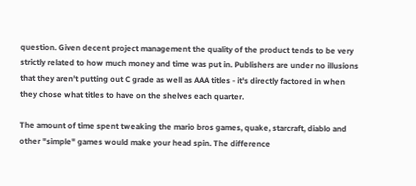question. Given decent project management the quality of the product tends to be very strictly related to how much money and time was put in. Publishers are under no illusions that they aren't putting out C grade as well as AAA titles - it's directly factored in when they chose what titles to have on the shelves each quarter.

The amount of time spent tweaking the mario bros games, quake, starcraft, diablo and other "simple" games would make your head spin. The difference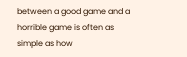between a good game and a horrible game is often as simple as how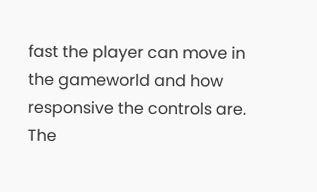fast the player can move in the gameworld and how responsive the controls are. The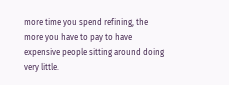more time you spend refining, the more you have to pay to have expensive people sitting around doing very little.